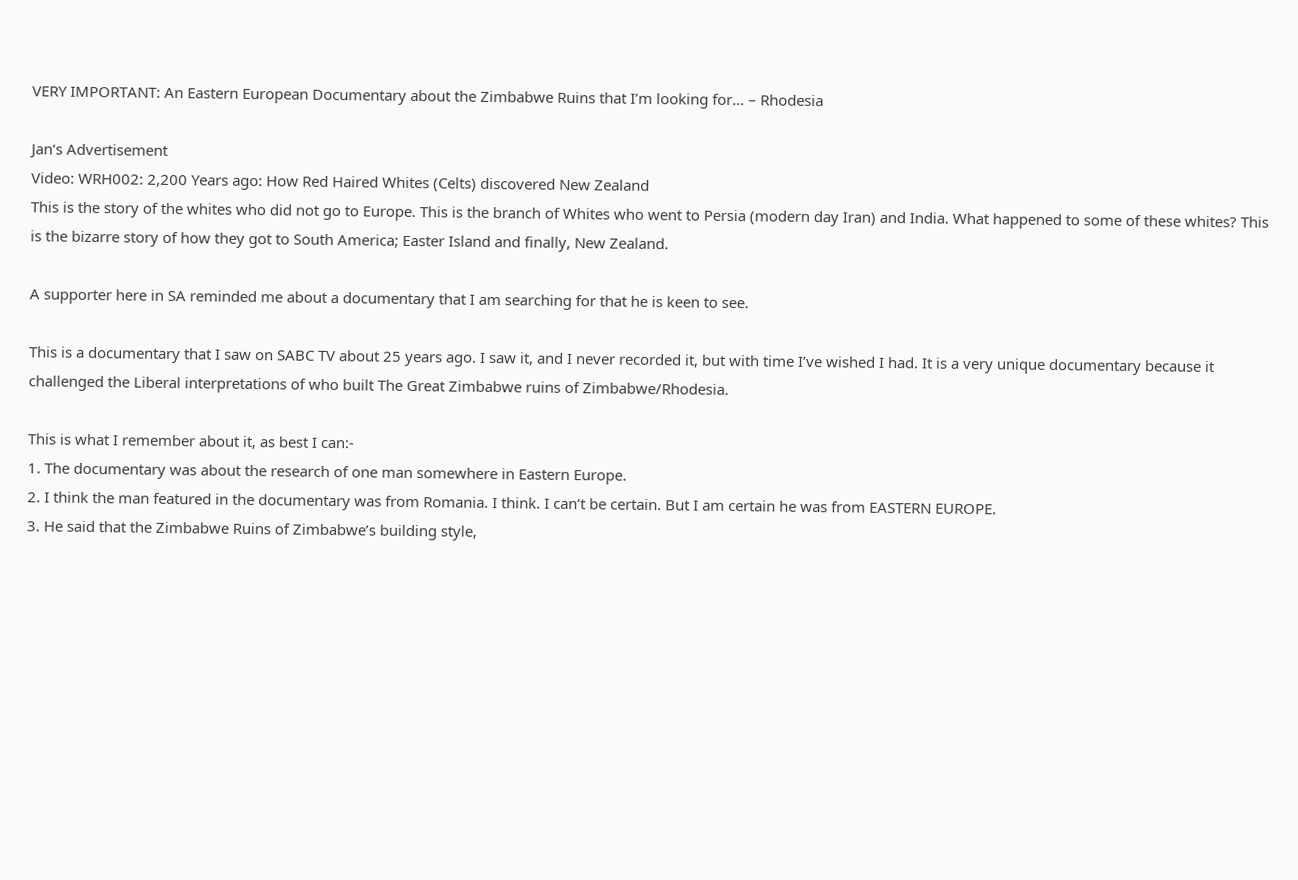VERY IMPORTANT: An Eastern European Documentary about the Zimbabwe Ruins that I’m looking for… – Rhodesia

Jan‘s Advertisement
Video: WRH002: 2,200 Years ago: How Red Haired Whites (Celts) discovered New Zealand
This is the story of the whites who did not go to Europe. This is the branch of Whites who went to Persia (modern day Iran) and India. What happened to some of these whites? This is the bizarre story of how they got to South America; Easter Island and finally, New Zealand.

A supporter here in SA reminded me about a documentary that I am searching for that he is keen to see.

This is a documentary that I saw on SABC TV about 25 years ago. I saw it, and I never recorded it, but with time I’ve wished I had. It is a very unique documentary because it challenged the Liberal interpretations of who built The Great Zimbabwe ruins of Zimbabwe/Rhodesia.

This is what I remember about it, as best I can:-
1. The documentary was about the research of one man somewhere in Eastern Europe.
2. I think the man featured in the documentary was from Romania. I think. I can’t be certain. But I am certain he was from EASTERN EUROPE.
3. He said that the Zimbabwe Ruins of Zimbabwe’s building style,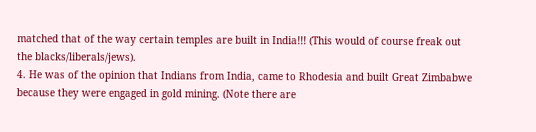matched that of the way certain temples are built in India!!! (This would of course freak out the blacks/liberals/jews).
4. He was of the opinion that Indians from India, came to Rhodesia and built Great Zimbabwe because they were engaged in gold mining. (Note there are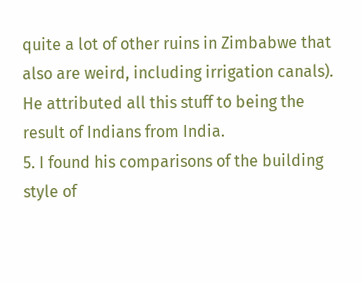quite a lot of other ruins in Zimbabwe that also are weird, including irrigation canals). He attributed all this stuff to being the result of Indians from India.
5. I found his comparisons of the building style of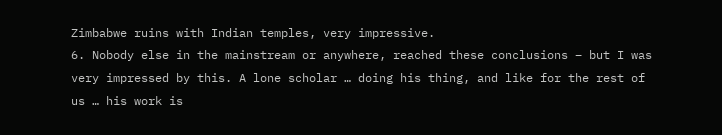Zimbabwe ruins with Indian temples, very impressive.
6. Nobody else in the mainstream or anywhere, reached these conclusions – but I was very impressed by this. A lone scholar … doing his thing, and like for the rest of us … his work is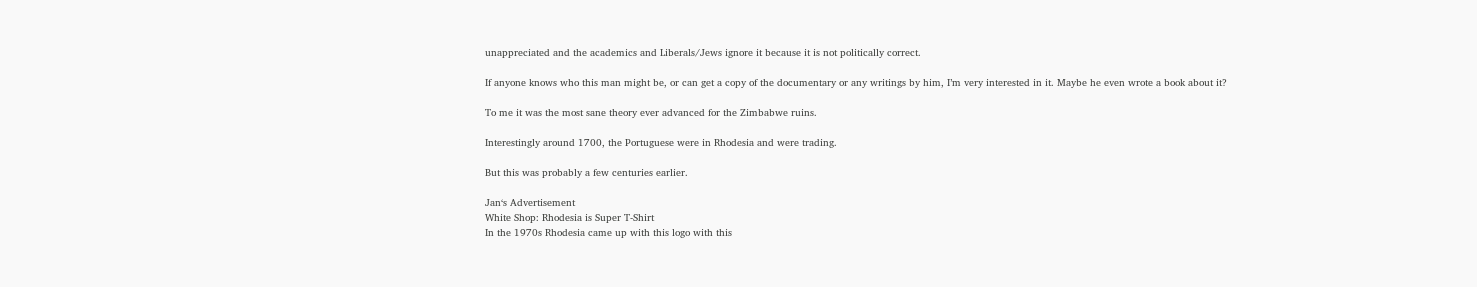unappreciated and the academics and Liberals/Jews ignore it because it is not politically correct.

If anyone knows who this man might be, or can get a copy of the documentary or any writings by him, I’m very interested in it. Maybe he even wrote a book about it?

To me it was the most sane theory ever advanced for the Zimbabwe ruins.

Interestingly around 1700, the Portuguese were in Rhodesia and were trading.

But this was probably a few centuries earlier.

Jan‘s Advertisement
White Shop: Rhodesia is Super T-Shirt
In the 1970s Rhodesia came up with this logo with this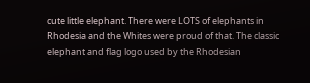cute little elephant. There were LOTS of elephants in Rhodesia and the Whites were proud of that. The classic elephant and flag logo used by the Rhodesian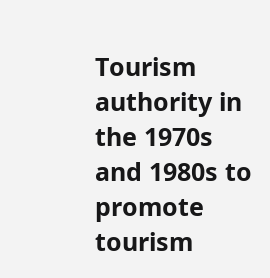Tourism authority in the 1970s and 1980s to promote tourism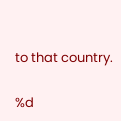to that country.

%d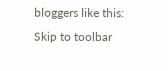bloggers like this:
Skip to toolbar